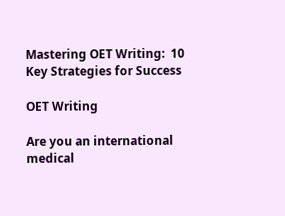Mastering OET Writing:  10 Key Strategies for Success

OET Writing

Are you an international medical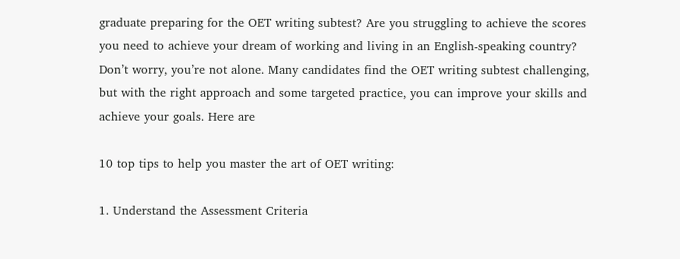graduate preparing for the OET writing subtest? Are you struggling to achieve the scores you need to achieve your dream of working and living in an English-speaking country? Don’t worry, you’re not alone. Many candidates find the OET writing subtest challenging, but with the right approach and some targeted practice, you can improve your skills and achieve your goals. Here are

10 top tips to help you master the art of OET writing:

1. Understand the Assessment Criteria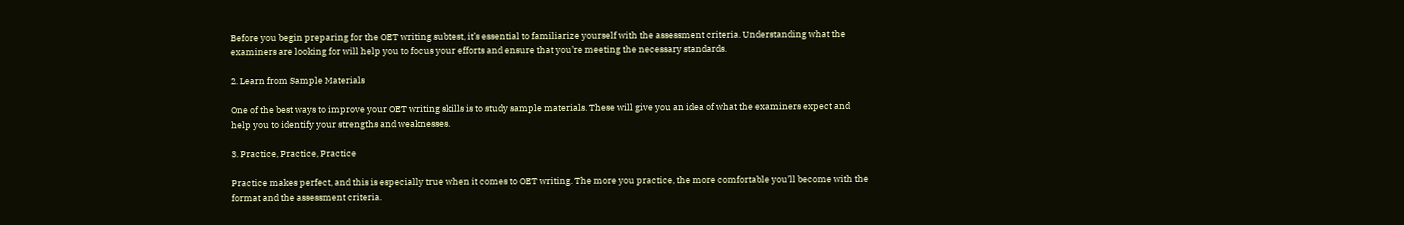Before you begin preparing for the OET writing subtest, it’s essential to familiarize yourself with the assessment criteria. Understanding what the examiners are looking for will help you to focus your efforts and ensure that you’re meeting the necessary standards.

2. Learn from Sample Materials

One of the best ways to improve your OET writing skills is to study sample materials. These will give you an idea of what the examiners expect and help you to identify your strengths and weaknesses.

3. Practice, Practice, Practice

Practice makes perfect, and this is especially true when it comes to OET writing. The more you practice, the more comfortable you’ll become with the format and the assessment criteria.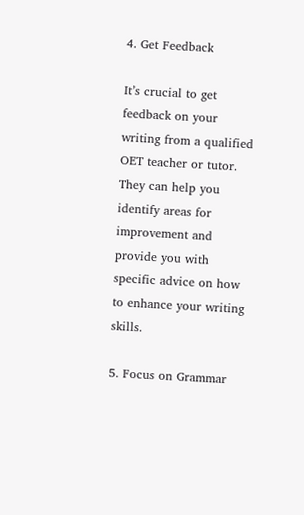4. Get Feedback

It’s crucial to get feedback on your writing from a qualified OET teacher or tutor. They can help you identify areas for improvement and provide you with specific advice on how to enhance your writing skills.

5. Focus on Grammar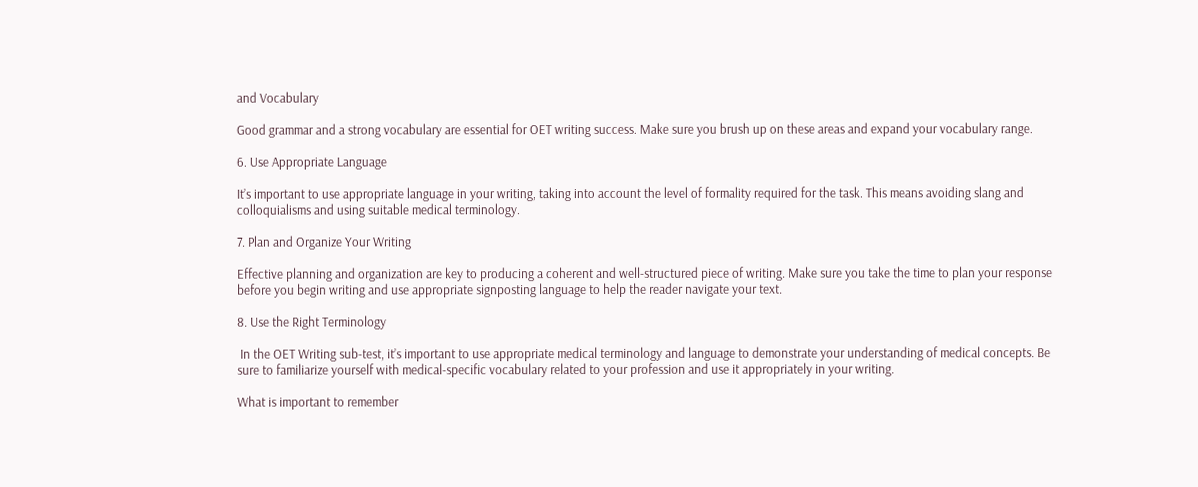and Vocabulary

Good grammar and a strong vocabulary are essential for OET writing success. Make sure you brush up on these areas and expand your vocabulary range.

6. Use Appropriate Language

It’s important to use appropriate language in your writing, taking into account the level of formality required for the task. This means avoiding slang and colloquialisms and using suitable medical terminology.

7. Plan and Organize Your Writing

Effective planning and organization are key to producing a coherent and well-structured piece of writing. Make sure you take the time to plan your response before you begin writing and use appropriate signposting language to help the reader navigate your text.

8. Use the Right Terminology

 In the OET Writing sub-test, it’s important to use appropriate medical terminology and language to demonstrate your understanding of medical concepts. Be sure to familiarize yourself with medical-specific vocabulary related to your profession and use it appropriately in your writing.

What is important to remember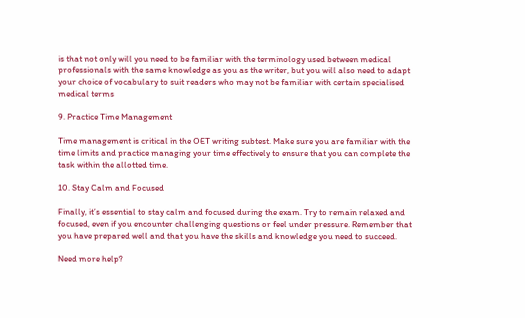is that not only will you need to be familiar with the terminology used between medical professionals with the same knowledge as you as the writer, but you will also need to adapt your choice of vocabulary to suit readers who may not be familiar with certain specialised medical terms

9. Practice Time Management

Time management is critical in the OET writing subtest. Make sure you are familiar with the time limits and practice managing your time effectively to ensure that you can complete the task within the allotted time.

10. Stay Calm and Focused

Finally, it’s essential to stay calm and focused during the exam. Try to remain relaxed and focused, even if you encounter challenging questions or feel under pressure. Remember that you have prepared well and that you have the skills and knowledge you need to succeed.

Need more help?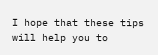I hope that these tips will help you to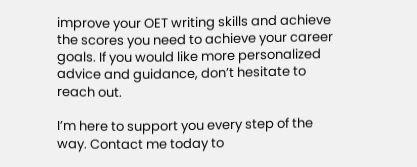improve your OET writing skills and achieve the scores you need to achieve your career goals. If you would like more personalized advice and guidance, don’t hesitate to reach out.

I’m here to support you every step of the way. Contact me today to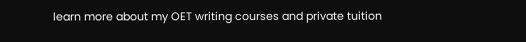learn more about my OET writing courses and private tuition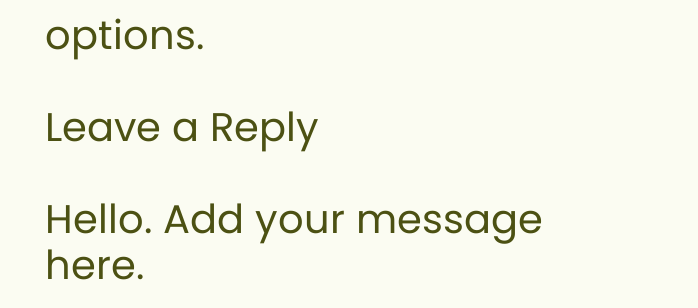options.

Leave a Reply

Hello. Add your message here.